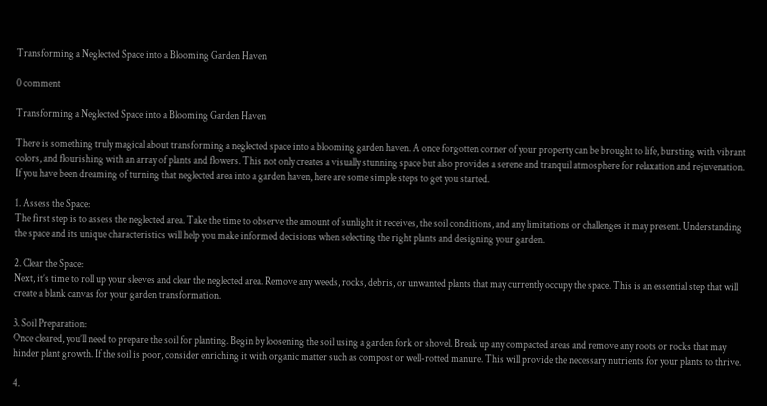Transforming a Neglected Space into a Blooming Garden Haven

0 comment

Transforming a Neglected Space into a Blooming Garden Haven

There is something truly magical about transforming a neglected space into a blooming garden haven. A once forgotten corner of your property can be brought to life, bursting with vibrant colors, and flourishing with an array of plants and flowers. This not only creates a visually stunning space but also provides a serene and tranquil atmosphere for relaxation and rejuvenation. If you have been dreaming of turning that neglected area into a garden haven, here are some simple steps to get you started.

1. Assess the Space:
The first step is to assess the neglected area. Take the time to observe the amount of sunlight it receives, the soil conditions, and any limitations or challenges it may present. Understanding the space and its unique characteristics will help you make informed decisions when selecting the right plants and designing your garden.

2. Clear the Space:
Next, it’s time to roll up your sleeves and clear the neglected area. Remove any weeds, rocks, debris, or unwanted plants that may currently occupy the space. This is an essential step that will create a blank canvas for your garden transformation.

3. Soil Preparation:
Once cleared, you’ll need to prepare the soil for planting. Begin by loosening the soil using a garden fork or shovel. Break up any compacted areas and remove any roots or rocks that may hinder plant growth. If the soil is poor, consider enriching it with organic matter such as compost or well-rotted manure. This will provide the necessary nutrients for your plants to thrive.

4.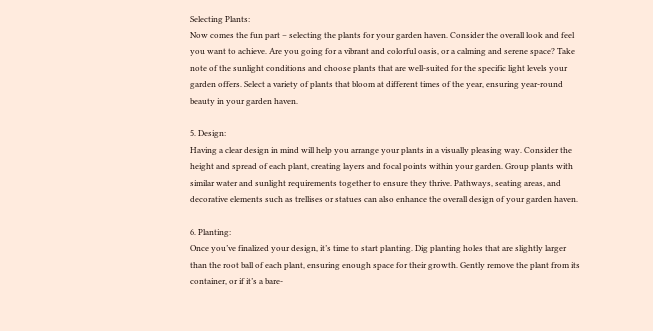Selecting Plants:
Now comes the fun part – selecting the plants for your garden haven. Consider the overall look and feel you want to achieve. Are you going for a vibrant and colorful oasis, or a calming and serene space? Take note of the sunlight conditions and choose plants that are well-suited for the specific light levels your garden offers. Select a variety of plants that bloom at different times of the year, ensuring year-round beauty in your garden haven.

5. Design:
Having a clear design in mind will help you arrange your plants in a visually pleasing way. Consider the height and spread of each plant, creating layers and focal points within your garden. Group plants with similar water and sunlight requirements together to ensure they thrive. Pathways, seating areas, and decorative elements such as trellises or statues can also enhance the overall design of your garden haven.

6. Planting:
Once you’ve finalized your design, it’s time to start planting. Dig planting holes that are slightly larger than the root ball of each plant, ensuring enough space for their growth. Gently remove the plant from its container, or if it’s a bare-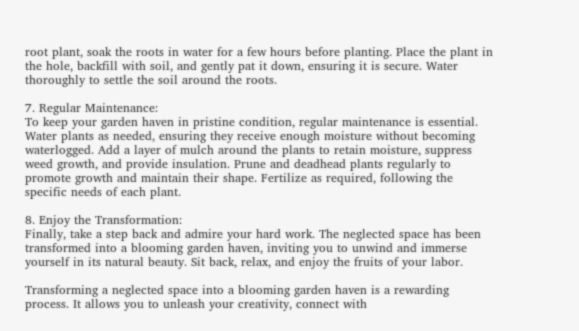root plant, soak the roots in water for a few hours before planting. Place the plant in the hole, backfill with soil, and gently pat it down, ensuring it is secure. Water thoroughly to settle the soil around the roots.

7. Regular Maintenance:
To keep your garden haven in pristine condition, regular maintenance is essential. Water plants as needed, ensuring they receive enough moisture without becoming waterlogged. Add a layer of mulch around the plants to retain moisture, suppress weed growth, and provide insulation. Prune and deadhead plants regularly to promote growth and maintain their shape. Fertilize as required, following the specific needs of each plant.

8. Enjoy the Transformation:
Finally, take a step back and admire your hard work. The neglected space has been transformed into a blooming garden haven, inviting you to unwind and immerse yourself in its natural beauty. Sit back, relax, and enjoy the fruits of your labor.

Transforming a neglected space into a blooming garden haven is a rewarding process. It allows you to unleash your creativity, connect with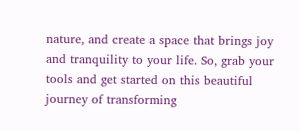nature, and create a space that brings joy and tranquility to your life. So, grab your tools and get started on this beautiful journey of transforming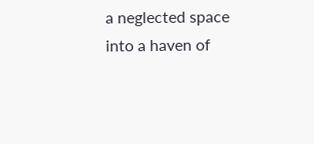a neglected space into a haven of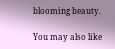blooming beauty.

You may also like